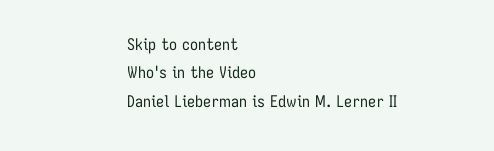Skip to content
Who's in the Video
Daniel Lieberman is Edwin M. Lerner II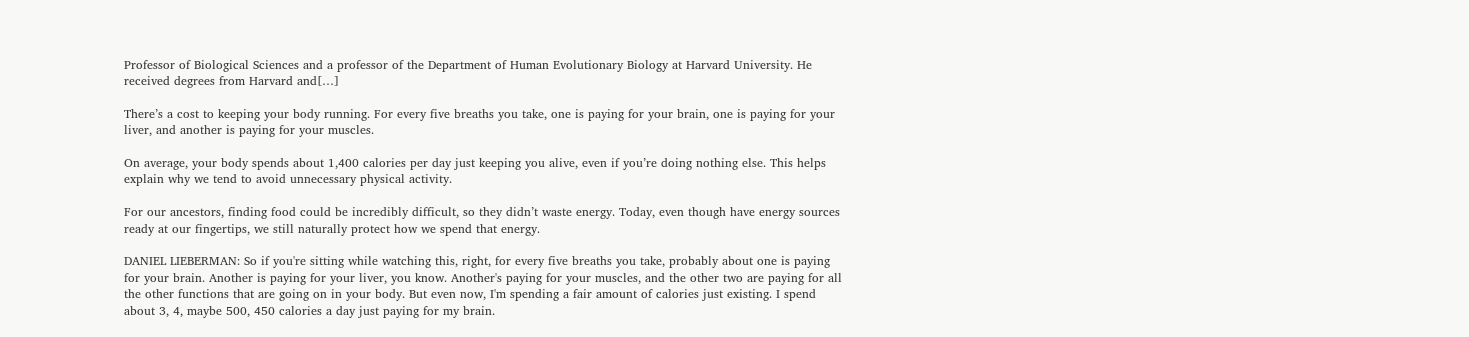Professor of Biological Sciences and a professor of the Department of Human Evolutionary Biology at Harvard University. He received degrees from Harvard and[…]

There’s a cost to keeping your body running. For every five breaths you take, one is paying for your brain, one is paying for your liver, and another is paying for your muscles.

On average, your body spends about 1,400 calories per day just keeping you alive, even if you’re doing nothing else. This helps explain why we tend to avoid unnecessary physical activity.

For our ancestors, finding food could be incredibly difficult, so they didn’t waste energy. Today, even though have energy sources ready at our fingertips, we still naturally protect how we spend that energy.

DANIEL LIEBERMAN: So if you're sitting while watching this, right, for every five breaths you take, probably about one is paying for your brain. Another is paying for your liver, you know. Another's paying for your muscles, and the other two are paying for all the other functions that are going on in your body. But even now, I'm spending a fair amount of calories just existing. I spend about 3, 4, maybe 500, 450 calories a day just paying for my brain.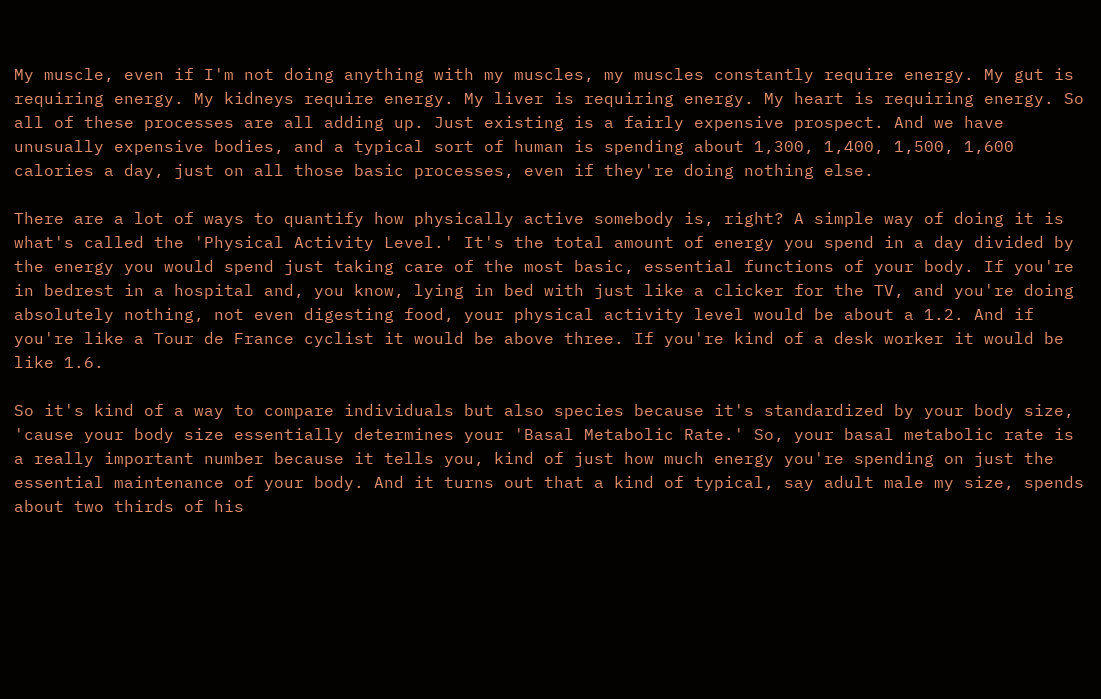My muscle, even if I'm not doing anything with my muscles, my muscles constantly require energy. My gut is requiring energy. My kidneys require energy. My liver is requiring energy. My heart is requiring energy. So all of these processes are all adding up. Just existing is a fairly expensive prospect. And we have unusually expensive bodies, and a typical sort of human is spending about 1,300, 1,400, 1,500, 1,600 calories a day, just on all those basic processes, even if they're doing nothing else.

There are a lot of ways to quantify how physically active somebody is, right? A simple way of doing it is what's called the 'Physical Activity Level.' It's the total amount of energy you spend in a day divided by the energy you would spend just taking care of the most basic, essential functions of your body. If you're in bedrest in a hospital and, you know, lying in bed with just like a clicker for the TV, and you're doing absolutely nothing, not even digesting food, your physical activity level would be about a 1.2. And if you're like a Tour de France cyclist it would be above three. If you're kind of a desk worker it would be like 1.6.

So it's kind of a way to compare individuals but also species because it's standardized by your body size, 'cause your body size essentially determines your 'Basal Metabolic Rate.' So, your basal metabolic rate is a really important number because it tells you, kind of just how much energy you're spending on just the essential maintenance of your body. And it turns out that a kind of typical, say adult male my size, spends about two thirds of his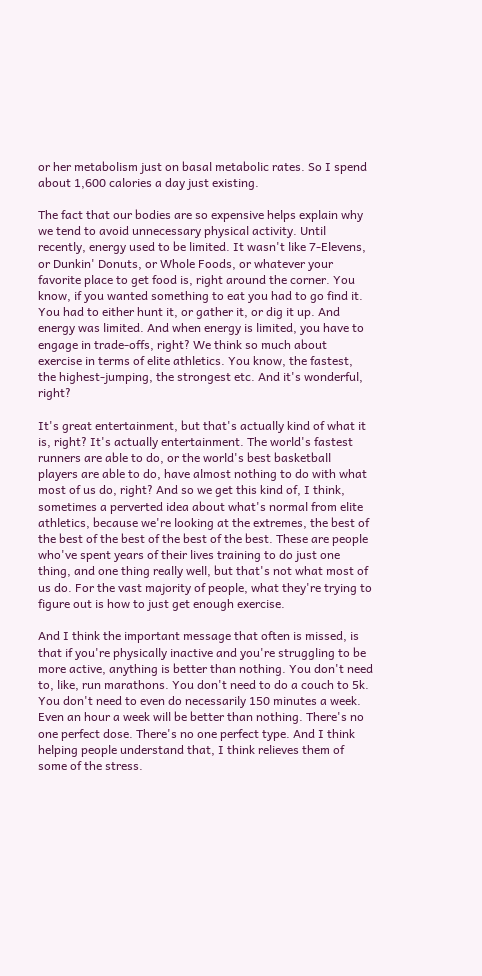or her metabolism just on basal metabolic rates. So I spend about 1,600 calories a day just existing.

The fact that our bodies are so expensive helps explain why we tend to avoid unnecessary physical activity. Until recently, energy used to be limited. It wasn't like 7-Elevens, or Dunkin' Donuts, or Whole Foods, or whatever your favorite place to get food is, right around the corner. You know, if you wanted something to eat you had to go find it. You had to either hunt it, or gather it, or dig it up. And energy was limited. And when energy is limited, you have to engage in trade-offs, right? We think so much about exercise in terms of elite athletics. You know, the fastest, the highest-jumping, the strongest etc. And it's wonderful, right?

It's great entertainment, but that's actually kind of what it is, right? It's actually entertainment. The world's fastest runners are able to do, or the world's best basketball players are able to do, have almost nothing to do with what most of us do, right? And so we get this kind of, I think, sometimes a perverted idea about what's normal from elite athletics, because we're looking at the extremes, the best of the best of the best of the best of the best. These are people who've spent years of their lives training to do just one thing, and one thing really well, but that's not what most of us do. For the vast majority of people, what they're trying to figure out is how to just get enough exercise.

And I think the important message that often is missed, is that if you're physically inactive and you're struggling to be more active, anything is better than nothing. You don't need to, like, run marathons. You don't need to do a couch to 5k. You don't need to even do necessarily 150 minutes a week. Even an hour a week will be better than nothing. There's no one perfect dose. There's no one perfect type. And I think helping people understand that, I think relieves them of some of the stress.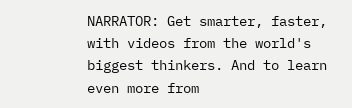NARRATOR: Get smarter, faster, with videos from the world's biggest thinkers. And to learn even more from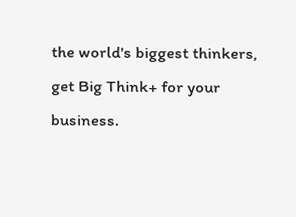the world's biggest thinkers, get Big Think+ for your business.